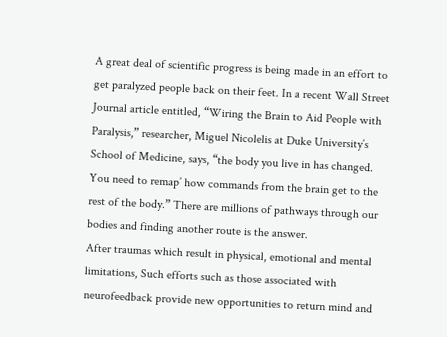A great deal of scientific progress is being made in an effort to get paralyzed people back on their feet. In a recent Wall Street Journal article entitled, “Wiring the Brain to Aid People with Paralysis,” researcher, Miguel Nicolelis at Duke University’s School of Medicine, says, “the body you live in has changed. You need to remap’ how commands from the brain get to the rest of the body.” There are millions of pathways through our bodies and finding another route is the answer.
After traumas which result in physical, emotional and mental limitations, Such efforts such as those associated with neurofeedback provide new opportunities to return mind and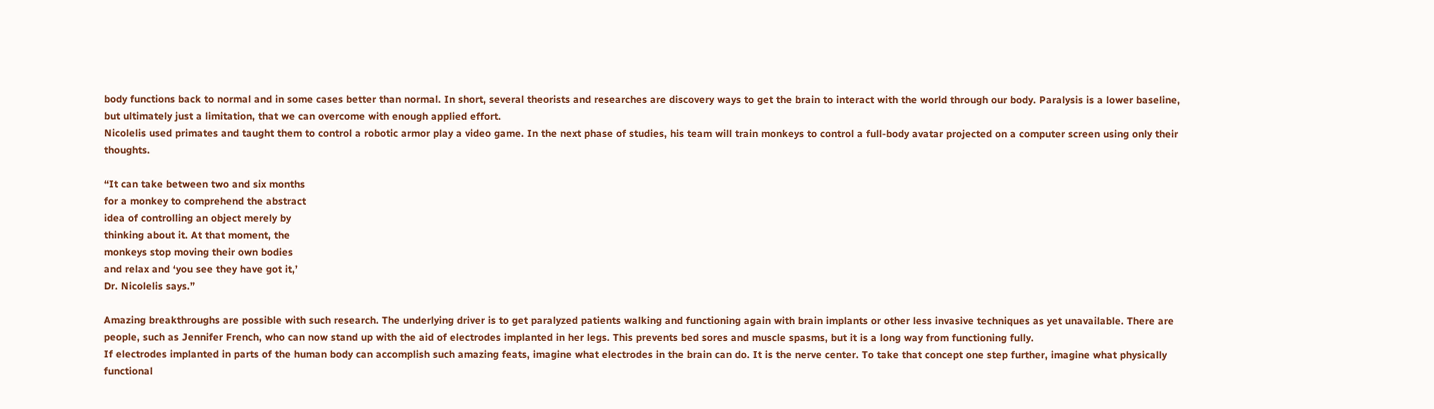body functions back to normal and in some cases better than normal. In short, several theorists and researches are discovery ways to get the brain to interact with the world through our body. Paralysis is a lower baseline, but ultimately just a limitation, that we can overcome with enough applied effort.
Nicolelis used primates and taught them to control a robotic armor play a video game. In the next phase of studies, his team will train monkeys to control a full-body avatar projected on a computer screen using only their thoughts.

“It can take between two and six months
for a monkey to comprehend the abstract
idea of controlling an object merely by
thinking about it. At that moment, the
monkeys stop moving their own bodies
and relax and ‘you see they have got it,’
Dr. Nicolelis says.”

Amazing breakthroughs are possible with such research. The underlying driver is to get paralyzed patients walking and functioning again with brain implants or other less invasive techniques as yet unavailable. There are people, such as Jennifer French, who can now stand up with the aid of electrodes implanted in her legs. This prevents bed sores and muscle spasms, but it is a long way from functioning fully.
If electrodes implanted in parts of the human body can accomplish such amazing feats, imagine what electrodes in the brain can do. It is the nerve center. To take that concept one step further, imagine what physically functional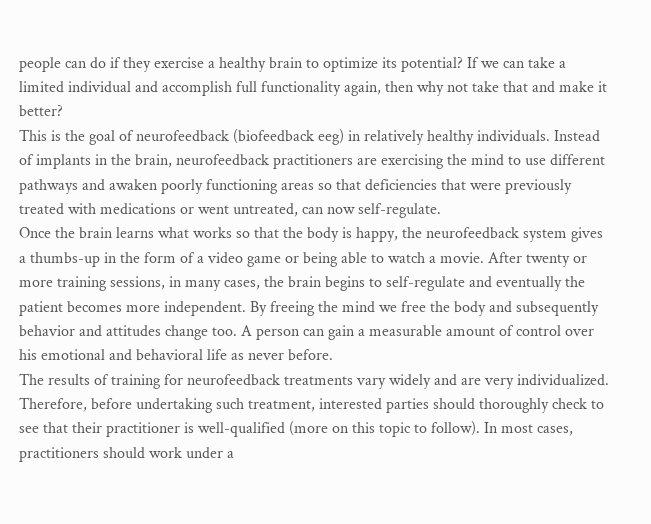people can do if they exercise a healthy brain to optimize its potential? If we can take a limited individual and accomplish full functionality again, then why not take that and make it better?
This is the goal of neurofeedback (biofeedback eeg) in relatively healthy individuals. Instead of implants in the brain, neurofeedback practitioners are exercising the mind to use different pathways and awaken poorly functioning areas so that deficiencies that were previously treated with medications or went untreated, can now self-regulate.
Once the brain learns what works so that the body is happy, the neurofeedback system gives a thumbs-up in the form of a video game or being able to watch a movie. After twenty or more training sessions, in many cases, the brain begins to self-regulate and eventually the patient becomes more independent. By freeing the mind we free the body and subsequently behavior and attitudes change too. A person can gain a measurable amount of control over his emotional and behavioral life as never before.
The results of training for neurofeedback treatments vary widely and are very individualized. Therefore, before undertaking such treatment, interested parties should thoroughly check to see that their practitioner is well-qualified (more on this topic to follow). In most cases, practitioners should work under a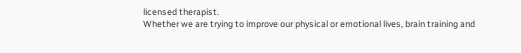licensed therapist.
Whether we are trying to improve our physical or emotional lives, brain training and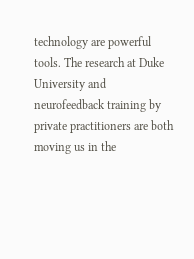technology are powerful tools. The research at Duke University and neurofeedback training by private practitioners are both moving us in the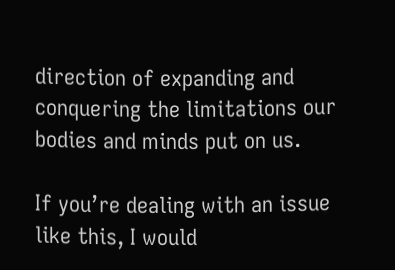direction of expanding and conquering the limitations our bodies and minds put on us.

If you’re dealing with an issue like this, I would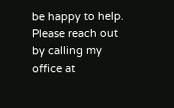be happy to help.  Please reach out by calling my office at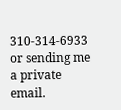310-314-6933 or sending me a private email.